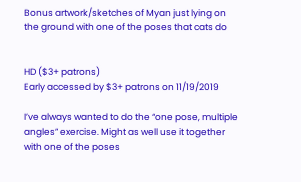Bonus artwork/sketches of Myan just lying on the ground with one of the poses that cats do


HD ($3+ patrons)
Early accessed by $3+ patrons on 11/19/2019

I’ve always wanted to do the “one pose, multiple angles” exercise. Might as well use it together with one of the poses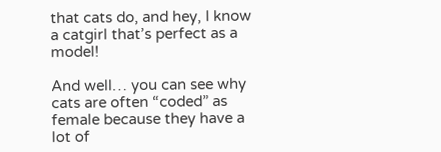that cats do, and hey, I know a catgirl that’s perfect as a model!

And well… you can see why cats are often “coded” as female because they have a lot of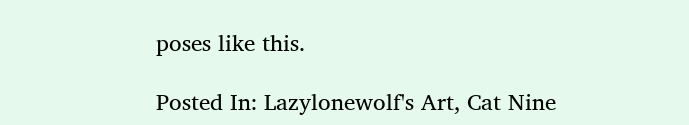poses like this.

Posted In: Lazylonewolf's Art, Cat Nine